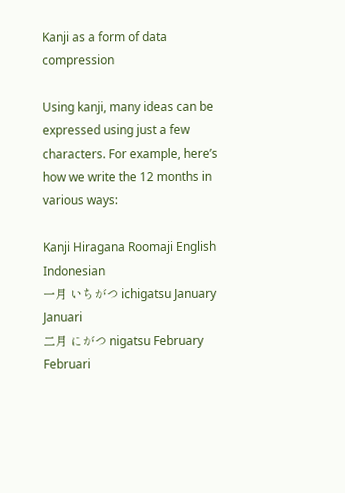Kanji as a form of data compression

Using kanji, many ideas can be expressed using just a few characters. For example, here’s how we write the 12 months in various ways:

Kanji Hiragana Roomaji English Indonesian
一月 いちがつ ichigatsu January Januari
二月 にがつ nigatsu February Februari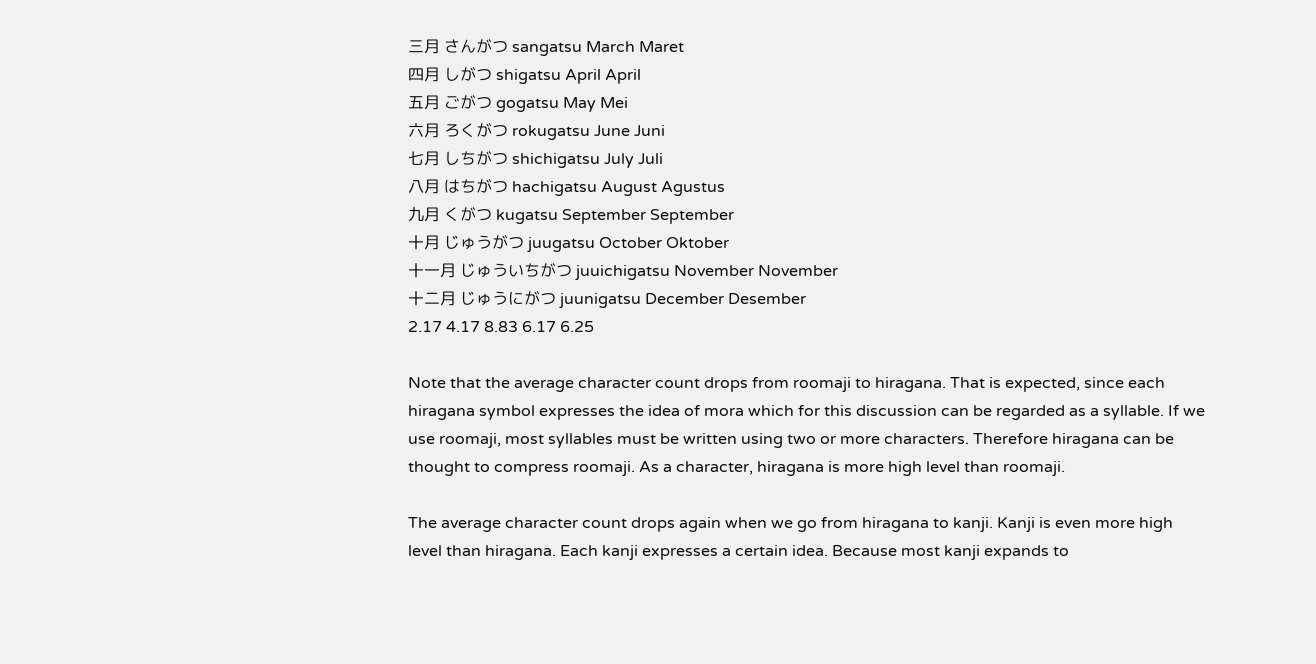三月 さんがつ sangatsu March Maret
四月 しがつ shigatsu April April
五月 ごがつ gogatsu May Mei
六月 ろくがつ rokugatsu June Juni
七月 しちがつ shichigatsu July Juli
八月 はちがつ hachigatsu August Agustus
九月 くがつ kugatsu September September
十月 じゅうがつ juugatsu October Oktober
十一月 じゅういちがつ juuichigatsu November November
十二月 じゅうにがつ juunigatsu December Desember
2.17 4.17 8.83 6.17 6.25

Note that the average character count drops from roomaji to hiragana. That is expected, since each hiragana symbol expresses the idea of mora which for this discussion can be regarded as a syllable. If we use roomaji, most syllables must be written using two or more characters. Therefore hiragana can be thought to compress roomaji. As a character, hiragana is more high level than roomaji.

The average character count drops again when we go from hiragana to kanji. Kanji is even more high level than hiragana. Each kanji expresses a certain idea. Because most kanji expands to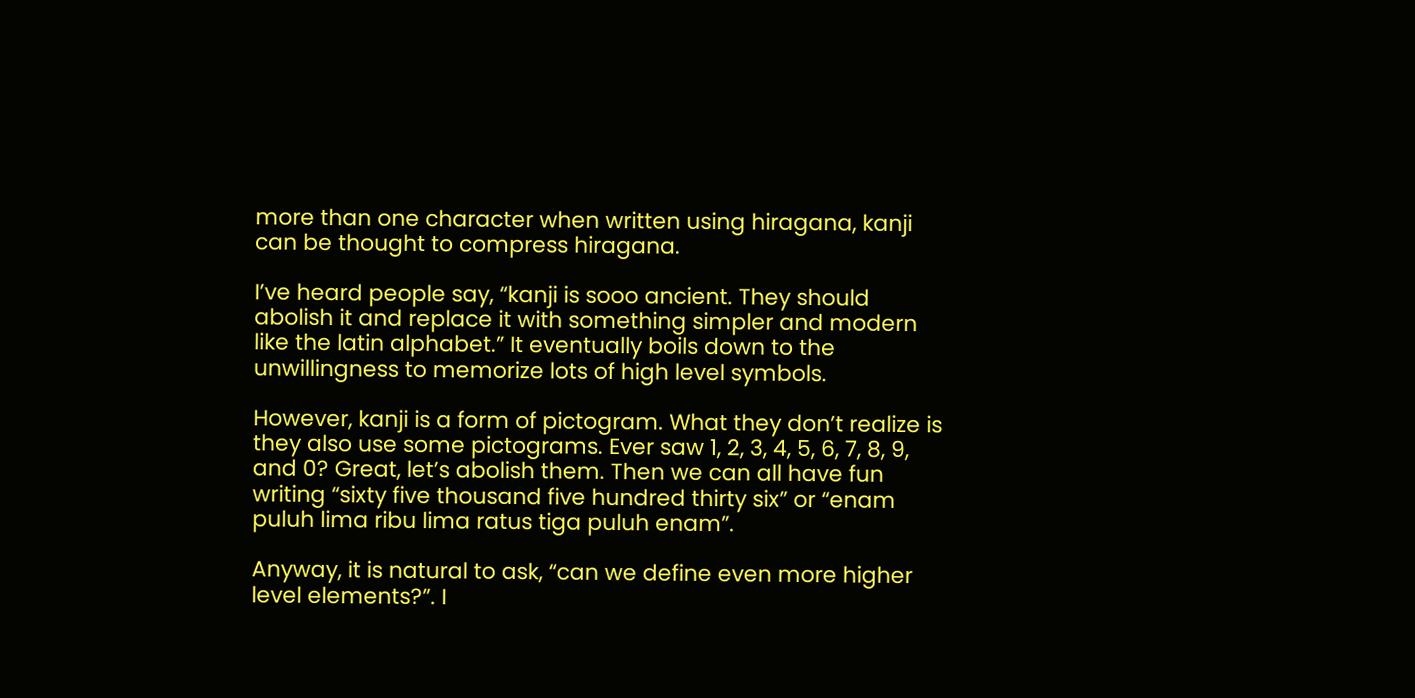more than one character when written using hiragana, kanji can be thought to compress hiragana.

I’ve heard people say, “kanji is sooo ancient. They should abolish it and replace it with something simpler and modern like the latin alphabet.” It eventually boils down to the unwillingness to memorize lots of high level symbols.

However, kanji is a form of pictogram. What they don’t realize is they also use some pictograms. Ever saw 1, 2, 3, 4, 5, 6, 7, 8, 9, and 0? Great, let’s abolish them. Then we can all have fun writing “sixty five thousand five hundred thirty six” or “enam puluh lima ribu lima ratus tiga puluh enam”.

Anyway, it is natural to ask, “can we define even more higher level elements?”. I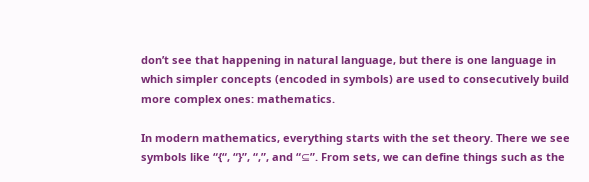don’t see that happening in natural language, but there is one language in which simpler concepts (encoded in symbols) are used to consecutively build more complex ones: mathematics.

In modern mathematics, everything starts with the set theory. There we see symbols like “{“, “}”, “,”, and “⊆”. From sets, we can define things such as the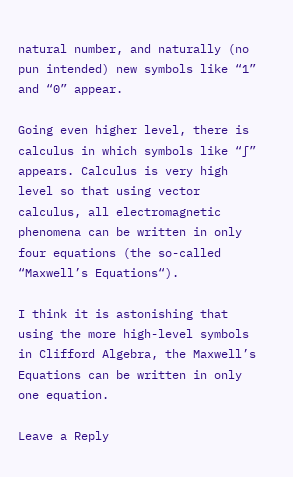natural number, and naturally (no pun intended) new symbols like “1” and “0” appear.

Going even higher level, there is calculus in which symbols like “∫” appears. Calculus is very high level so that using vector calculus, all electromagnetic phenomena can be written in only four equations (the so-called “Maxwell’s Equations“).

I think it is astonishing that using the more high-level symbols in Clifford Algebra, the Maxwell’s Equations can be written in only one equation.

Leave a Reply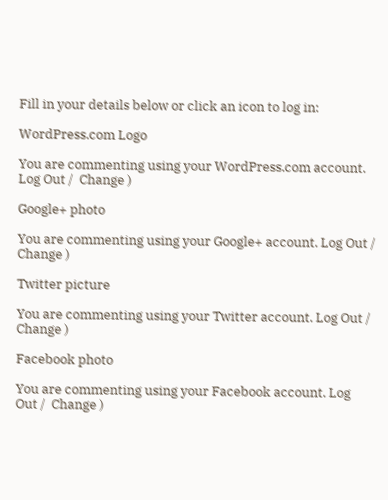Fill in your details below or click an icon to log in:

WordPress.com Logo

You are commenting using your WordPress.com account. Log Out /  Change )

Google+ photo

You are commenting using your Google+ account. Log Out /  Change )

Twitter picture

You are commenting using your Twitter account. Log Out /  Change )

Facebook photo

You are commenting using your Facebook account. Log Out /  Change )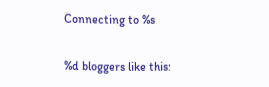Connecting to %s

%d bloggers like this: